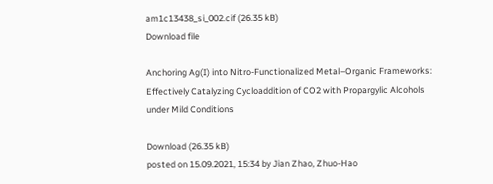am1c13438_si_002.cif (26.35 kB)
Download file

Anchoring Ag(I) into Nitro-Functionalized Metal–Organic Frameworks: Effectively Catalyzing Cycloaddition of CO2 with Propargylic Alcohols under Mild Conditions

Download (26.35 kB)
posted on 15.09.2021, 15:34 by Jian Zhao, Zhuo-Hao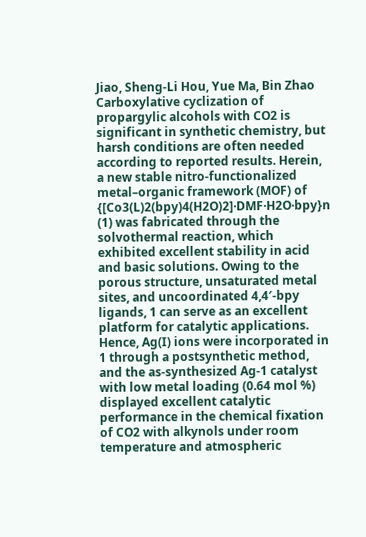Jiao, Sheng-Li Hou, Yue Ma, Bin Zhao
Carboxylative cyclization of propargylic alcohols with CO2 is significant in synthetic chemistry, but harsh conditions are often needed according to reported results. Herein, a new stable nitro-functionalized metal–organic framework (MOF) of {[Co3(L)2(bpy)4(H2O)2]·DMF·H2O·bpy}n (1) was fabricated through the solvothermal reaction, which exhibited excellent stability in acid and basic solutions. Owing to the porous structure, unsaturated metal sites, and uncoordinated 4,4′-bpy ligands, 1 can serve as an excellent platform for catalytic applications. Hence, Ag(I) ions were incorporated in 1 through a postsynthetic method, and the as-synthesized Ag-1 catalyst with low metal loading (0.64 mol %) displayed excellent catalytic performance in the chemical fixation of CO2 with alkynols under room temperature and atmospheric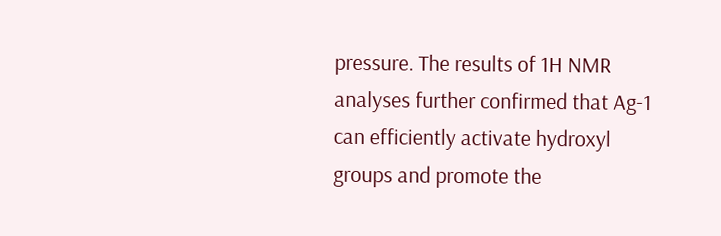pressure. The results of 1H NMR analyses further confirmed that Ag-1 can efficiently activate hydroxyl groups and promote the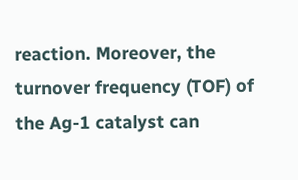reaction. Moreover, the turnover frequency (TOF) of the Ag-1 catalyst can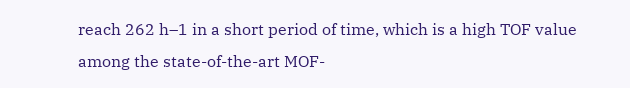reach 262 h–1 in a short period of time, which is a high TOF value among the state-of-the-art MOF-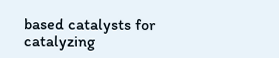based catalysts for catalyzing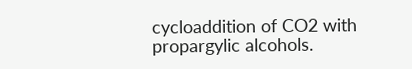cycloaddition of CO2 with propargylic alcohols.